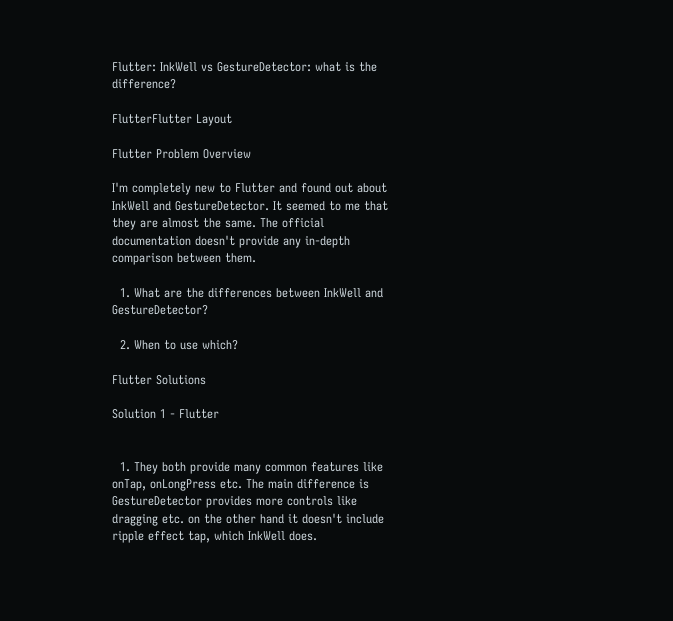Flutter: InkWell vs GestureDetector: what is the difference?

FlutterFlutter Layout

Flutter Problem Overview

I'm completely new to Flutter and found out about InkWell and GestureDetector. It seemed to me that they are almost the same. The official documentation doesn't provide any in-depth comparison between them.

  1. What are the differences between InkWell and GestureDetector?

  2. When to use which?

Flutter Solutions

Solution 1 - Flutter


  1. They both provide many common features like onTap, onLongPress etc. The main difference is GestureDetector provides more controls like dragging etc. on the other hand it doesn't include ripple effect tap, which InkWell does.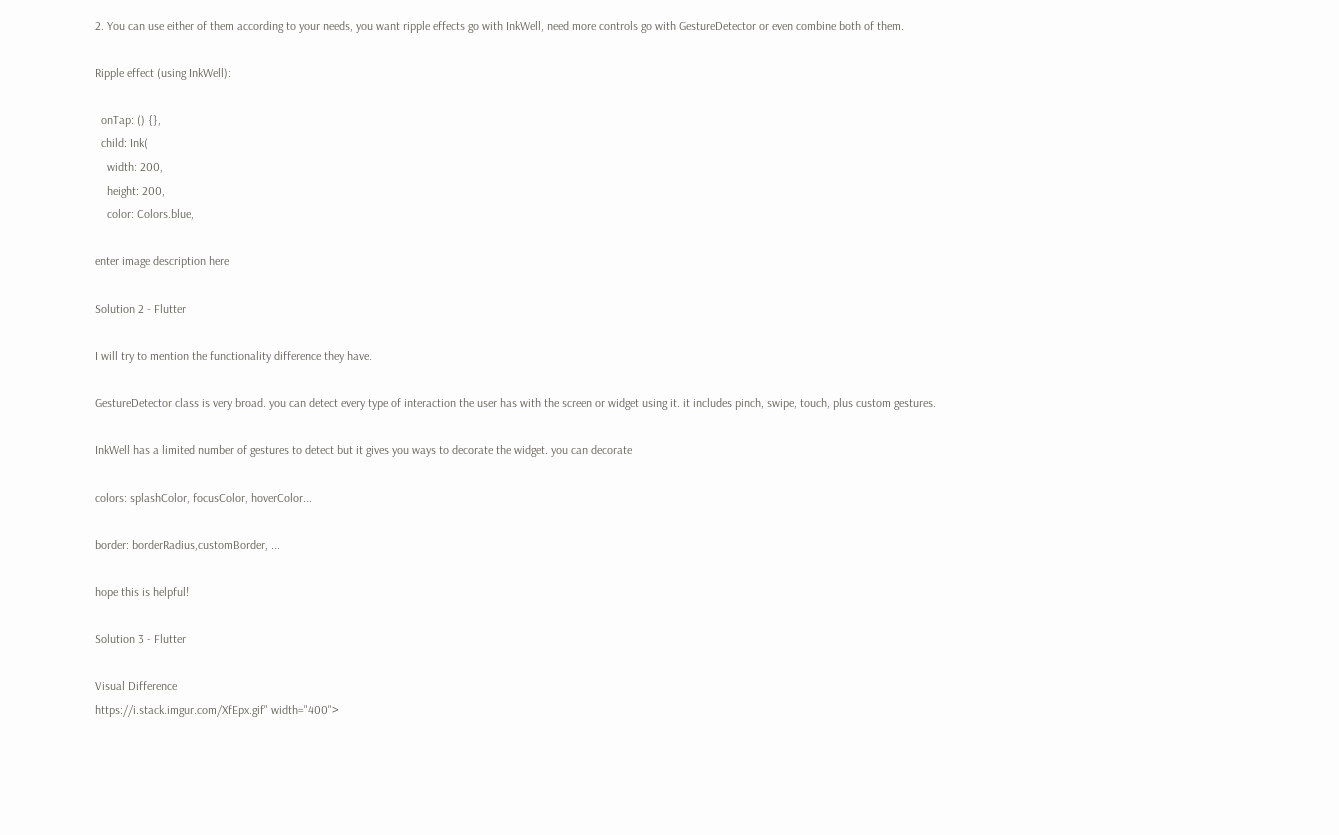2. You can use either of them according to your needs, you want ripple effects go with InkWell, need more controls go with GestureDetector or even combine both of them.

Ripple effect (using InkWell):

  onTap: () {},
  child: Ink(
    width: 200,
    height: 200,
    color: Colors.blue,

enter image description here

Solution 2 - Flutter

I will try to mention the functionality difference they have.

GestureDetector class is very broad. you can detect every type of interaction the user has with the screen or widget using it. it includes pinch, swipe, touch, plus custom gestures.

InkWell has a limited number of gestures to detect but it gives you ways to decorate the widget. you can decorate

colors: splashColor, focusColor, hoverColor...

border: borderRadius,customBorder, ...

hope this is helpful!

Solution 3 - Flutter

Visual Difference
https://i.stack.imgur.com/XfEpx.gif" width="400">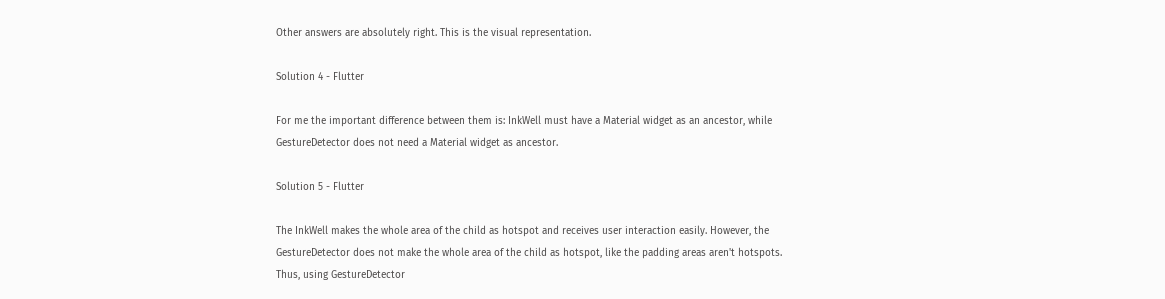Other answers are absolutely right. This is the visual representation.

Solution 4 - Flutter

For me the important difference between them is: InkWell must have a Material widget as an ancestor, while GestureDetector does not need a Material widget as ancestor.

Solution 5 - Flutter

The InkWell makes the whole area of the child as hotspot and receives user interaction easily. However, the GestureDetector does not make the whole area of the child as hotspot, like the padding areas aren't hotspots. Thus, using GestureDetector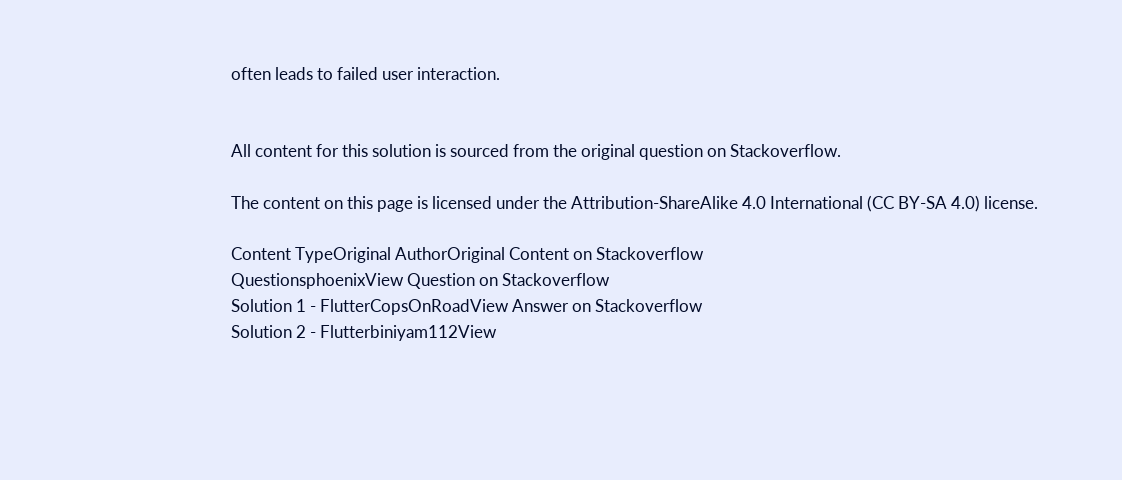often leads to failed user interaction.


All content for this solution is sourced from the original question on Stackoverflow.

The content on this page is licensed under the Attribution-ShareAlike 4.0 International (CC BY-SA 4.0) license.

Content TypeOriginal AuthorOriginal Content on Stackoverflow
QuestionsphoenixView Question on Stackoverflow
Solution 1 - FlutterCopsOnRoadView Answer on Stackoverflow
Solution 2 - Flutterbiniyam112View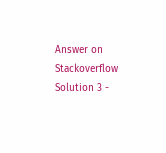Answer on Stackoverflow
Solution 3 -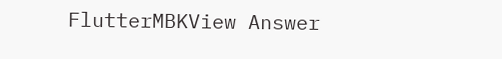FlutterMBKView Answer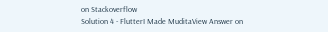on Stackoverflow
Solution 4 - FlutterI Made MuditaView Answer on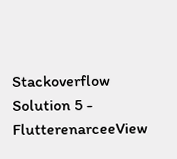Stackoverflow
Solution 5 - FlutterenarceeView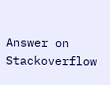Answer on Stackoverflow